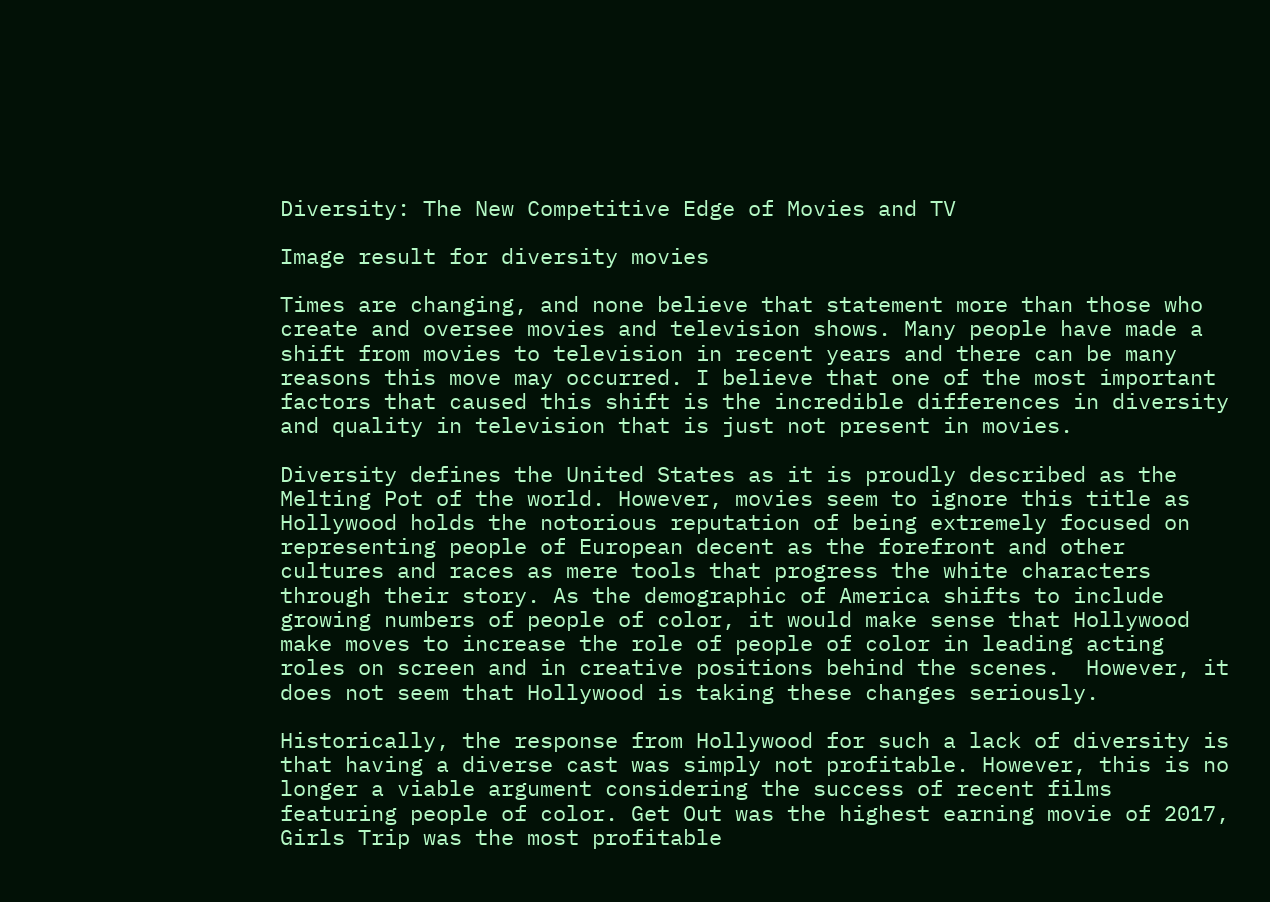Diversity: The New Competitive Edge of Movies and TV

Image result for diversity movies

Times are changing, and none believe that statement more than those who create and oversee movies and television shows. Many people have made a shift from movies to television in recent years and there can be many reasons this move may occurred. I believe that one of the most important factors that caused this shift is the incredible differences in diversity and quality in television that is just not present in movies.

Diversity defines the United States as it is proudly described as the Melting Pot of the world. However, movies seem to ignore this title as Hollywood holds the notorious reputation of being extremely focused on representing people of European decent as the forefront and other cultures and races as mere tools that progress the white characters through their story. As the demographic of America shifts to include growing numbers of people of color, it would make sense that Hollywood make moves to increase the role of people of color in leading acting roles on screen and in creative positions behind the scenes.  However, it does not seem that Hollywood is taking these changes seriously.

Historically, the response from Hollywood for such a lack of diversity is that having a diverse cast was simply not profitable. However, this is no longer a viable argument considering the success of recent films featuring people of color. Get Out was the highest earning movie of 2017, Girls Trip was the most profitable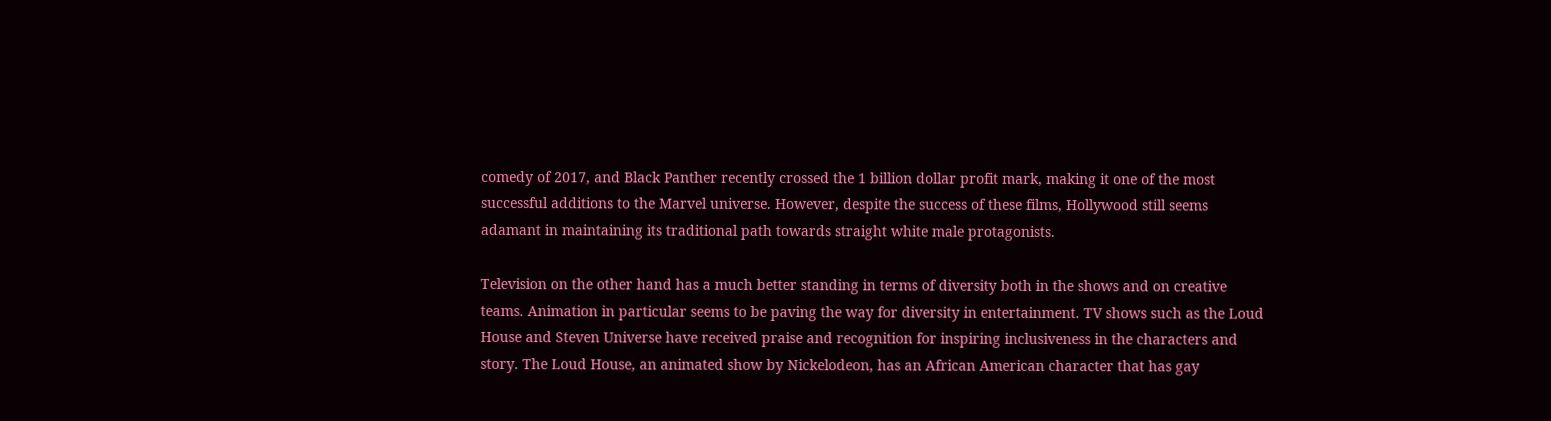comedy of 2017, and Black Panther recently crossed the 1 billion dollar profit mark, making it one of the most successful additions to the Marvel universe. However, despite the success of these films, Hollywood still seems adamant in maintaining its traditional path towards straight white male protagonists.

Television on the other hand has a much better standing in terms of diversity both in the shows and on creative teams. Animation in particular seems to be paving the way for diversity in entertainment. TV shows such as the Loud House and Steven Universe have received praise and recognition for inspiring inclusiveness in the characters and story. The Loud House, an animated show by Nickelodeon, has an African American character that has gay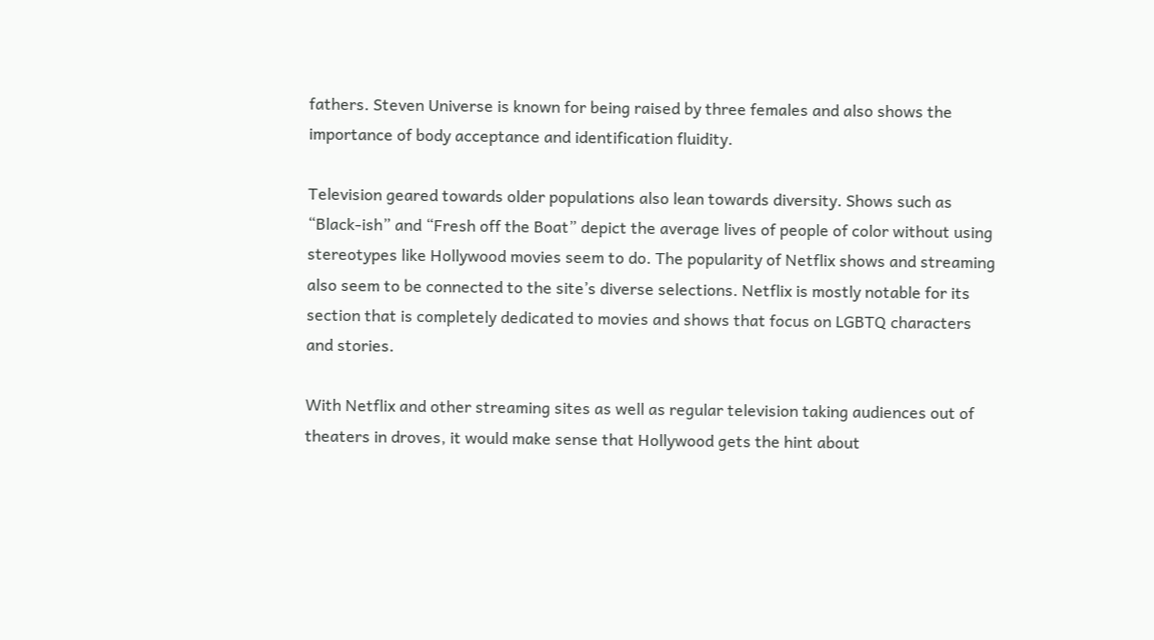fathers. Steven Universe is known for being raised by three females and also shows the importance of body acceptance and identification fluidity.

Television geared towards older populations also lean towards diversity. Shows such as “Black-ish” and “Fresh off the Boat” depict the average lives of people of color without using stereotypes like Hollywood movies seem to do. The popularity of Netflix shows and streaming also seem to be connected to the site’s diverse selections. Netflix is mostly notable for its section that is completely dedicated to movies and shows that focus on LGBTQ characters and stories.

With Netflix and other streaming sites as well as regular television taking audiences out of theaters in droves, it would make sense that Hollywood gets the hint about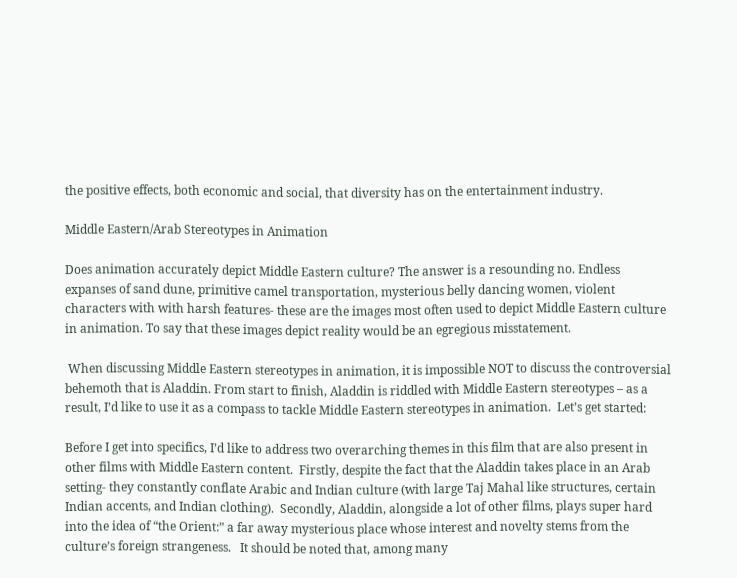the positive effects, both economic and social, that diversity has on the entertainment industry.

Middle Eastern/Arab Stereotypes in Animation

Does animation accurately depict Middle Eastern culture? The answer is a resounding no. Endless expanses of sand dune, primitive camel transportation, mysterious belly dancing women, violent characters with with harsh features- these are the images most often used to depict Middle Eastern culture in animation. To say that these images depict reality would be an egregious misstatement.

 When discussing Middle Eastern stereotypes in animation, it is impossible NOT to discuss the controversial behemoth that is Aladdin. From start to finish, Aladdin is riddled with Middle Eastern stereotypes – as a result, I’d like to use it as a compass to tackle Middle Eastern stereotypes in animation.  Let’s get started:

Before I get into specifics, I’d like to address two overarching themes in this film that are also present in other films with Middle Eastern content.  Firstly, despite the fact that the Aladdin takes place in an Arab setting- they constantly conflate Arabic and Indian culture (with large Taj Mahal like structures, certain Indian accents, and Indian clothing).  Secondly, Aladdin, alongside a lot of other films, plays super hard into the idea of “the Orient:” a far away mysterious place whose interest and novelty stems from the culture’s foreign strangeness.   It should be noted that, among many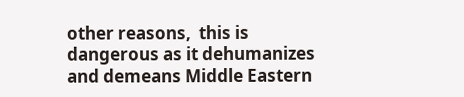other reasons,  this is dangerous as it dehumanizes and demeans Middle Eastern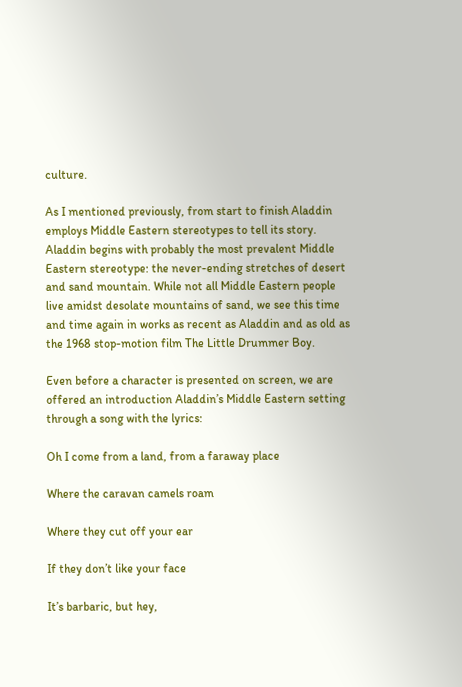culture.

As I mentioned previously, from start to finish Aladdin employs Middle Eastern stereotypes to tell its story. Aladdin begins with probably the most prevalent Middle Eastern stereotype: the never-ending stretches of desert and sand mountain. While not all Middle Eastern people live amidst desolate mountains of sand, we see this time and time again in works as recent as Aladdin and as old as the 1968 stop-motion film The Little Drummer Boy.

Even before a character is presented on screen, we are offered an introduction Aladdin’s Middle Eastern setting through a song with the lyrics:

Oh I come from a land, from a faraway place

Where the caravan camels roam

Where they cut off your ear

If they don’t like your face

It’s barbaric, but hey,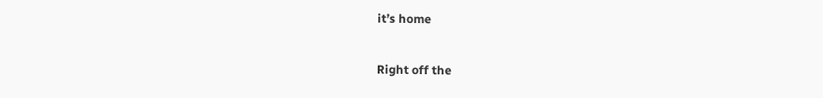it’s home

Right off the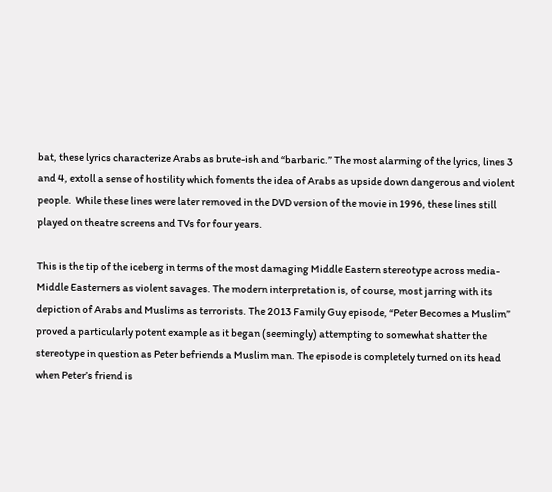bat, these lyrics characterize Arabs as brute-ish and “barbaric.” The most alarming of the lyrics, lines 3 and 4, extoll a sense of hostility which foments the idea of Arabs as upside down dangerous and violent people.  While these lines were later removed in the DVD version of the movie in 1996, these lines still played on theatre screens and TVs for four years.

This is the tip of the iceberg in terms of the most damaging Middle Eastern stereotype across media- Middle Easterners as violent savages. The modern interpretation is, of course, most jarring with its depiction of Arabs and Muslims as terrorists. The 2013 Family Guy episode, “Peter Becomes a Muslim” proved a particularly potent example as it began (seemingly) attempting to somewhat shatter the stereotype in question as Peter befriends a Muslim man. The episode is completely turned on its head when Peter’s friend is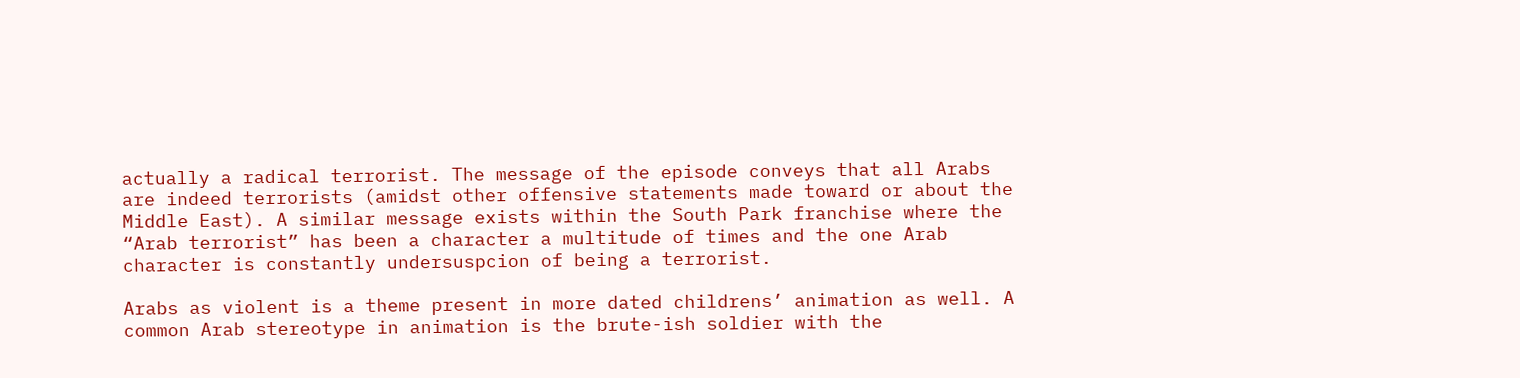actually a radical terrorist. The message of the episode conveys that all Arabs are indeed terrorists (amidst other offensive statements made toward or about the Middle East). A similar message exists within the South Park franchise where the “Arab terrorist” has been a character a multitude of times and the one Arab character is constantly undersuspcion of being a terrorist.

Arabs as violent is a theme present in more dated childrens’ animation as well. A common Arab stereotype in animation is the brute-ish soldier with the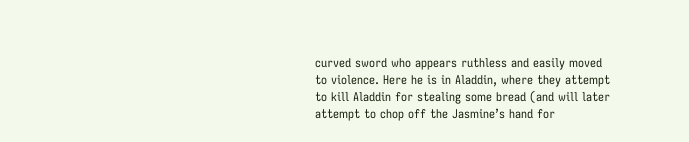curved sword who appears ruthless and easily moved to violence. Here he is in Aladdin, where they attempt to kill Aladdin for stealing some bread (and will later attempt to chop off the Jasmine’s hand for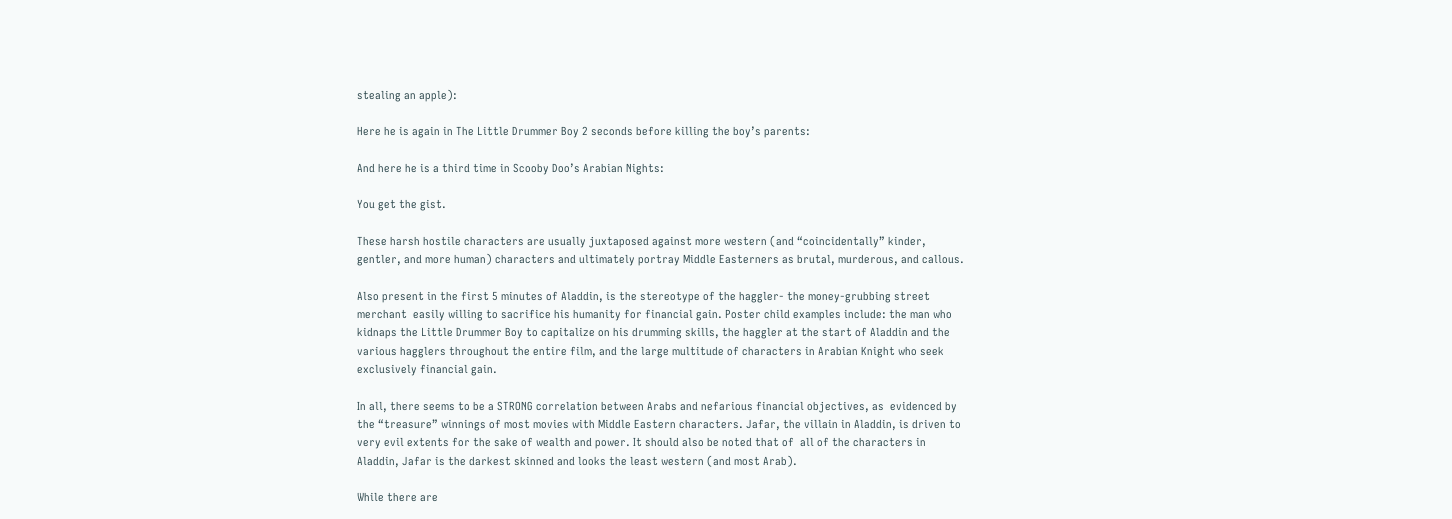stealing an apple):

Here he is again in The Little Drummer Boy 2 seconds before killing the boy’s parents:

And here he is a third time in Scooby Doo’s Arabian Nights:

You get the gist.

These harsh hostile characters are usually juxtaposed against more western (and “coincidentally” kinder, gentler, and more human) characters and ultimately portray Middle Easterners as brutal, murderous, and callous.

Also present in the first 5 minutes of Aladdin, is the stereotype of the haggler- the money-grubbing street merchant  easily willing to sacrifice his humanity for financial gain. Poster child examples include: the man who kidnaps the Little Drummer Boy to capitalize on his drumming skills, the haggler at the start of Aladdin and the various hagglers throughout the entire film, and the large multitude of characters in Arabian Knight who seek  exclusively financial gain.

In all, there seems to be a STRONG correlation between Arabs and nefarious financial objectives, as  evidenced by the “treasure” winnings of most movies with Middle Eastern characters. Jafar, the villain in Aladdin, is driven to very evil extents for the sake of wealth and power. It should also be noted that of  all of the characters in Aladdin, Jafar is the darkest skinned and looks the least western (and most Arab).

While there are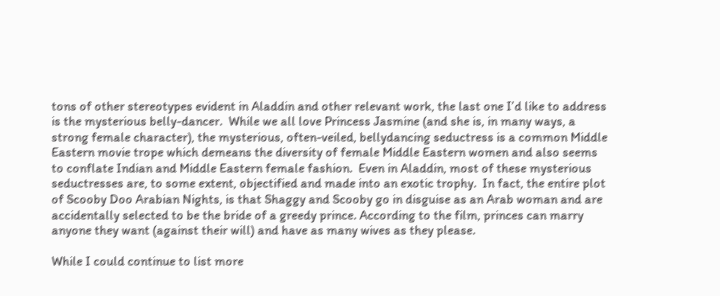tons of other stereotypes evident in Aladdin and other relevant work, the last one I’d like to address is the mysterious belly-dancer.  While we all love Princess Jasmine (and she is, in many ways, a strong female character), the mysterious, often-veiled, bellydancing seductress is a common Middle Eastern movie trope which demeans the diversity of female Middle Eastern women and also seems to conflate Indian and Middle Eastern female fashion.  Even in Aladdin, most of these mysterious seductresses are, to some extent, objectified and made into an exotic trophy.  In fact, the entire plot of Scooby Doo Arabian Nights, is that Shaggy and Scooby go in disguise as an Arab woman and are accidentally selected to be the bride of a greedy prince. According to the film, princes can marry anyone they want (against their will) and have as many wives as they please.

While I could continue to list more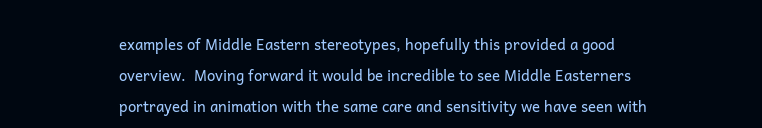examples of Middle Eastern stereotypes, hopefully this provided a good overview.  Moving forward it would be incredible to see Middle Easterners portrayed in animation with the same care and sensitivity we have seen with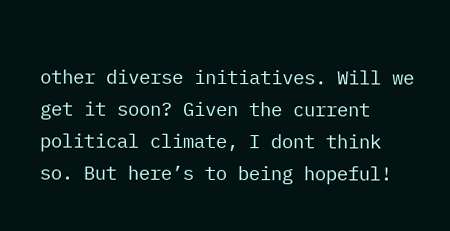other diverse initiatives. Will we get it soon? Given the current political climate, I dont think so. But here’s to being hopeful!